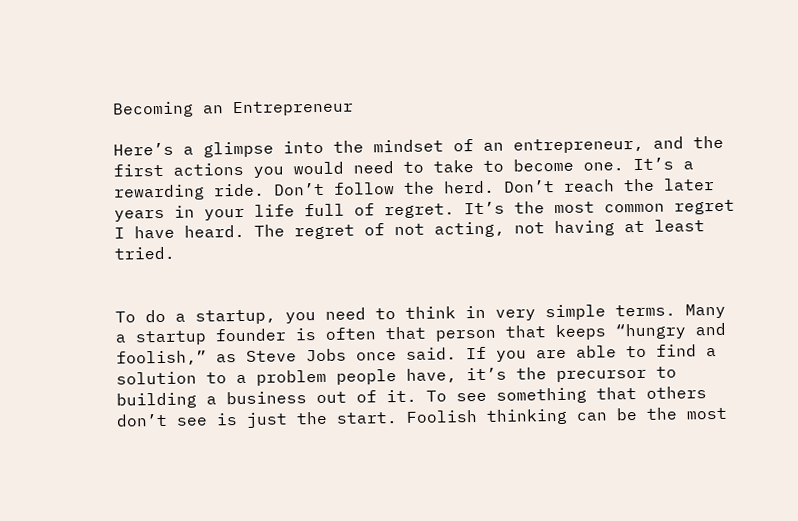Becoming an Entrepreneur

Here’s a glimpse into the mindset of an entrepreneur, and the first actions you would need to take to become one. It’s a rewarding ride. Don’t follow the herd. Don’t reach the later years in your life full of regret. It’s the most common regret I have heard. The regret of not acting, not having at least tried.


To do a startup, you need to think in very simple terms. Many a startup founder is often that person that keeps “hungry and foolish,” as Steve Jobs once said. If you are able to find a solution to a problem people have, it’s the precursor to building a business out of it. To see something that others don’t see is just the start. Foolish thinking can be the most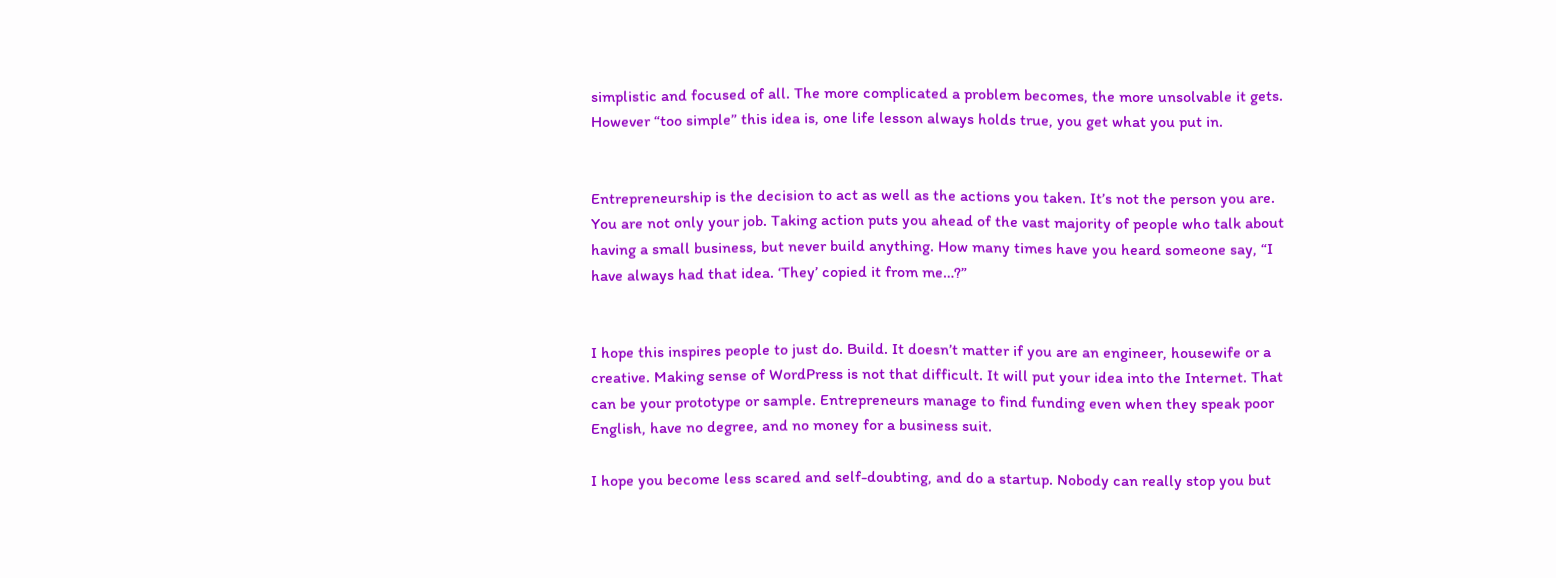simplistic and focused of all. The more complicated a problem becomes, the more unsolvable it gets. However “too simple” this idea is, one life lesson always holds true, you get what you put in.


Entrepreneurship is the decision to act as well as the actions you taken. It’s not the person you are. You are not only your job. Taking action puts you ahead of the vast majority of people who talk about having a small business, but never build anything. How many times have you heard someone say, “I have always had that idea. ‘They’ copied it from me…?”


I hope this inspires people to just do. Build. It doesn’t matter if you are an engineer, housewife or a creative. Making sense of WordPress is not that difficult. It will put your idea into the Internet. That can be your prototype or sample. Entrepreneurs manage to find funding even when they speak poor English, have no degree, and no money for a business suit.

I hope you become less scared and self-doubting, and do a startup. Nobody can really stop you but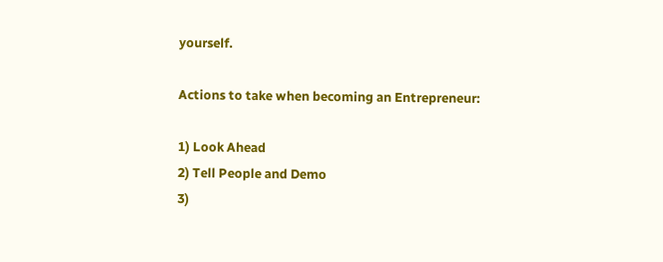yourself.

Actions to take when becoming an Entrepreneur:

1) Look Ahead
2) Tell People and Demo
3)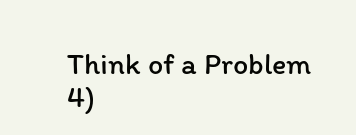Think of a Problem
4)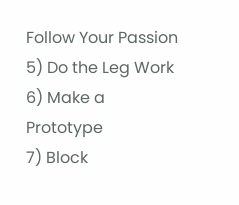Follow Your Passion
5) Do the Leg Work
6) Make a Prototype
7) Block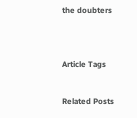the doubters


Article Tags

Related Posts